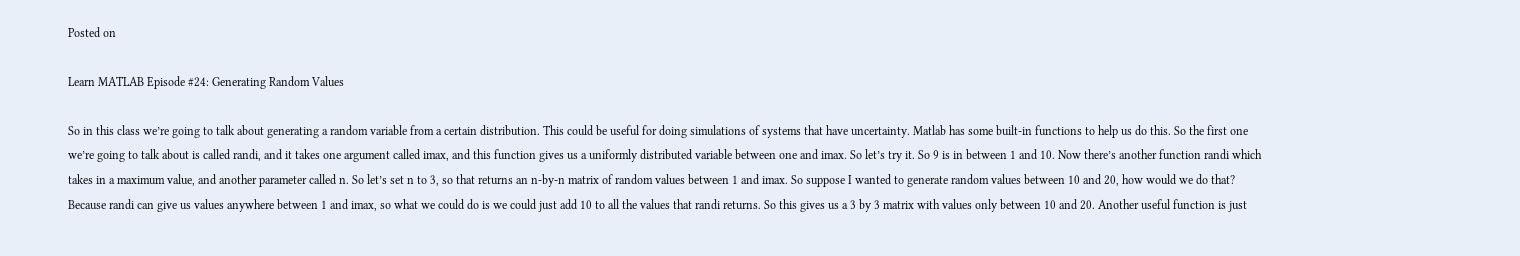Posted on

Learn MATLAB Episode #24: Generating Random Values

So in this class we’re going to talk about generating a random variable from a certain distribution. This could be useful for doing simulations of systems that have uncertainty. Matlab has some built-in functions to help us do this. So the first one we’re going to talk about is called randi, and it takes one argument called imax, and this function gives us a uniformly distributed variable between one and imax. So let’s try it. So 9 is in between 1 and 10. Now there’s another function randi which takes in a maximum value, and another parameter called n. So let’s set n to 3, so that returns an n-by-n matrix of random values between 1 and imax. So suppose I wanted to generate random values between 10 and 20, how would we do that? Because randi can give us values anywhere between 1 and imax, so what we could do is we could just add 10 to all the values that randi returns. So this gives us a 3 by 3 matrix with values only between 10 and 20. Another useful function is just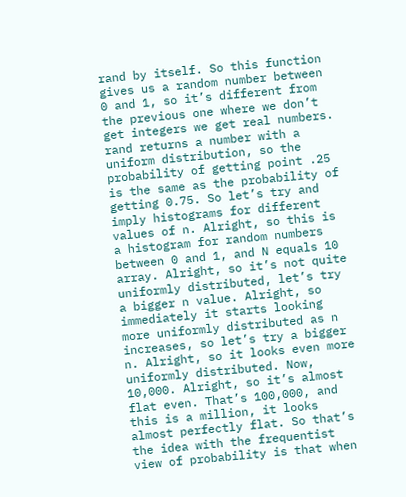rand by itself. So this function gives us a random number between 0 and 1, so it’s different from the previous one where we don’t get integers we get real numbers. rand returns a number with a uniform distribution, so the probability of getting point .25 is the same as the probability of getting 0.75. So let’s try and imply histograms for different values of n. Alright, so this is a histogram for random numbers between 0 and 1, and N equals 10 array. Alright, so it’s not quite uniformly distributed, let’s try a bigger n value. Alright, so immediately it starts looking more uniformly distributed as n increases, so let’s try a bigger n. Alright, so it looks even more uniformly distributed. Now, 10,000. Alright, so it’s almost flat even. That’s 100,000, and this is a million, it looks almost perfectly flat. So that’s the idea with the frequentist view of probability is that when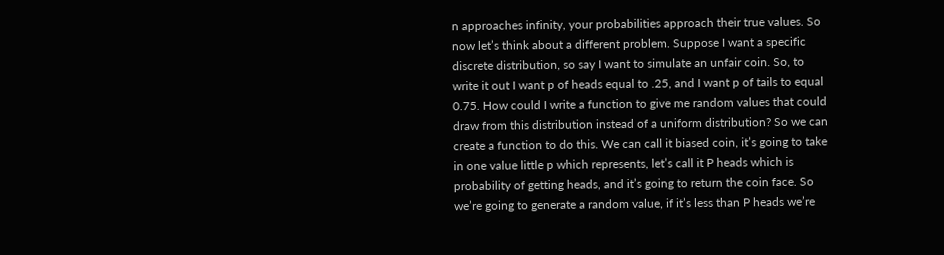n approaches infinity, your probabilities approach their true values. So now let’s think about a different problem. Suppose I want a specific discrete distribution, so say I want to simulate an unfair coin. So, to write it out I want p of heads equal to .25, and I want p of tails to equal 0.75. How could I write a function to give me random values that could draw from this distribution instead of a uniform distribution? So we can create a function to do this. We can call it biased coin, it’s going to take in one value little p which represents, let’s call it P heads which is probability of getting heads, and it’s going to return the coin face. So we’re going to generate a random value, if it’s less than P heads we’re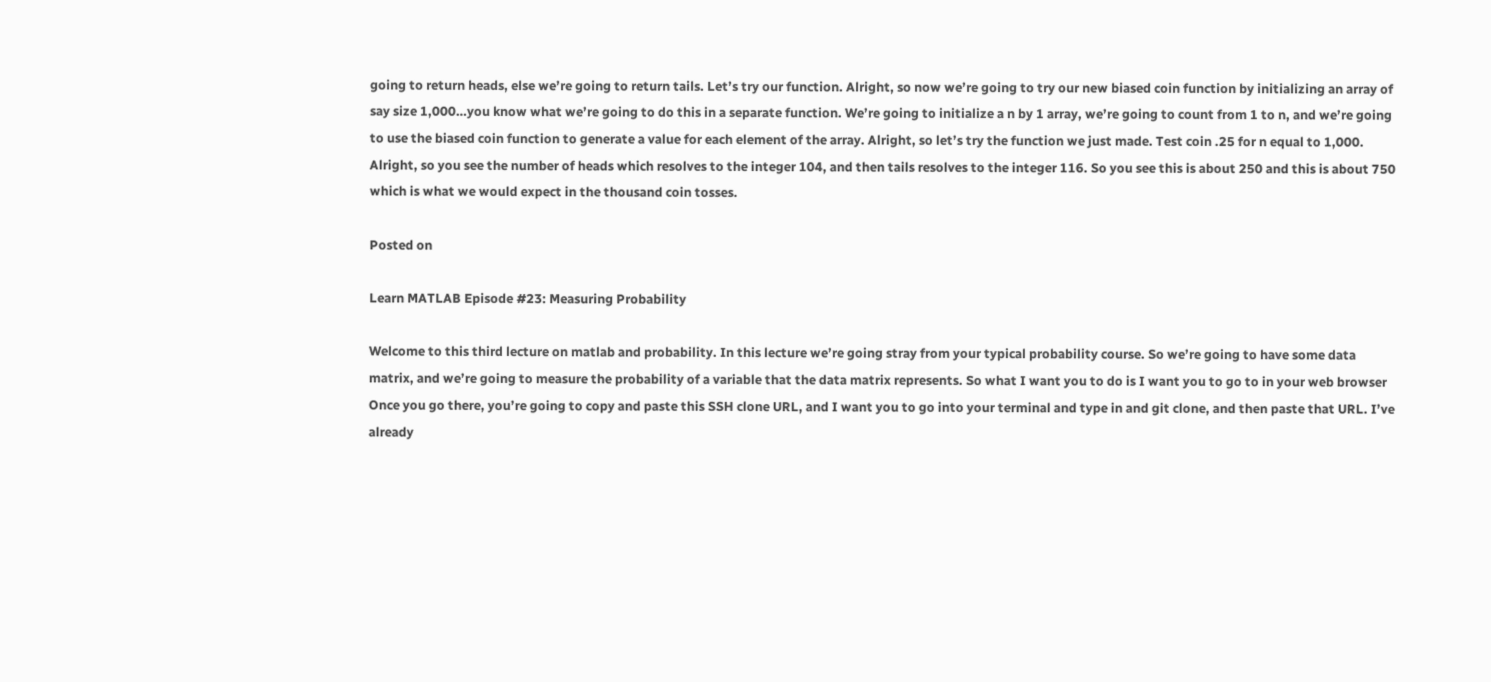going to return heads, else we’re going to return tails. Let’s try our function. Alright, so now we’re going to try our new biased coin function by initializing an array of say size 1,000…you know what we’re going to do this in a separate function. We’re going to initialize a n by 1 array, we’re going to count from 1 to n, and we’re going to use the biased coin function to generate a value for each element of the array. Alright, so let’s try the function we just made. Test coin .25 for n equal to 1,000. Alright, so you see the number of heads which resolves to the integer 104, and then tails resolves to the integer 116. So you see this is about 250 and this is about 750 which is what we would expect in the thousand coin tosses.

Posted on

Learn MATLAB Episode #23: Measuring Probability

Welcome to this third lecture on matlab and probability. In this lecture we’re going stray from your typical probability course. So we’re going to have some data matrix, and we’re going to measure the probability of a variable that the data matrix represents. So what I want you to do is I want you to go to in your web browser Once you go there, you’re going to copy and paste this SSH clone URL, and I want you to go into your terminal and type in and git clone, and then paste that URL. I’ve already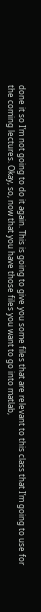done it so I’m not going to do it again. This is going to give you some files that are relevant to this class that I’m going to use for the coming lectures. Okay, so, now that you have those files you want to go into matlab,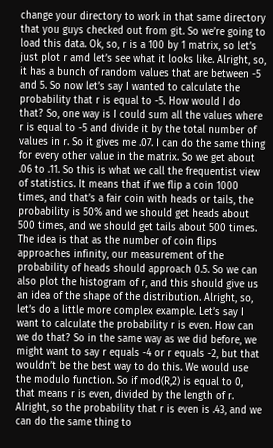change your directory to work in that same directory that you guys checked out from git. So we’re going to load this data. Ok, so, r is a 100 by 1 matrix, so let’s just plot r amd let’s see what it looks like. Alright, so, it has a bunch of random values that are between -5 and 5. So now let’s say I wanted to calculate the probability that r is equal to -5. How would I do that? So, one way is I could sum all the values where r is equal to -5 and divide it by the total number of values in r. So it gives me .07. I can do the same thing for every other value in the matrix. So we get about .06 to .11. So this is what we call the frequentist view of statistics. It means that if we flip a coin 1000 times, and that’s a fair coin with heads or tails, the probability is 50% and we should get heads about 500 times, and we should get tails about 500 times. The idea is that as the number of coin flips approaches infinity, our measurement of the probability of heads should approach 0.5. So we can also plot the histogram of r, and this should give us an idea of the shape of the distribution. Alright, so, let’s do a little more complex example. Let’s say I want to calculate the probability r is even. How can we do that? So in the same way as we did before, we might want to say r equals -4 or r equals -2, but that wouldn’t be the best way to do this. We would use the modulo function. So if mod(R,2) is equal to 0, that means r is even, divided by the length of r. Alright, so the probability that r is even is .43, and we can do the same thing to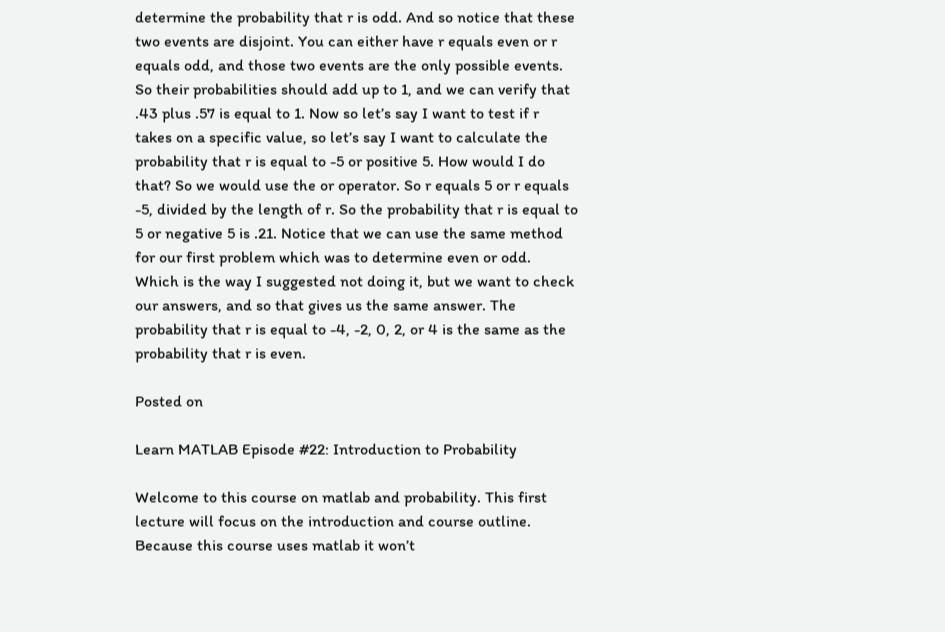determine the probability that r is odd. And so notice that these two events are disjoint. You can either have r equals even or r equals odd, and those two events are the only possible events. So their probabilities should add up to 1, and we can verify that .43 plus .57 is equal to 1. Now so let’s say I want to test if r takes on a specific value, so let’s say I want to calculate the probability that r is equal to -5 or positive 5. How would I do that? So we would use the or operator. So r equals 5 or r equals -5, divided by the length of r. So the probability that r is equal to 5 or negative 5 is .21. Notice that we can use the same method for our first problem which was to determine even or odd. Which is the way I suggested not doing it, but we want to check our answers, and so that gives us the same answer. The probability that r is equal to -4, -2, 0, 2, or 4 is the same as the probability that r is even.

Posted on

Learn MATLAB Episode #22: Introduction to Probability

Welcome to this course on matlab and probability. This first lecture will focus on the introduction and course outline. Because this course uses matlab it won’t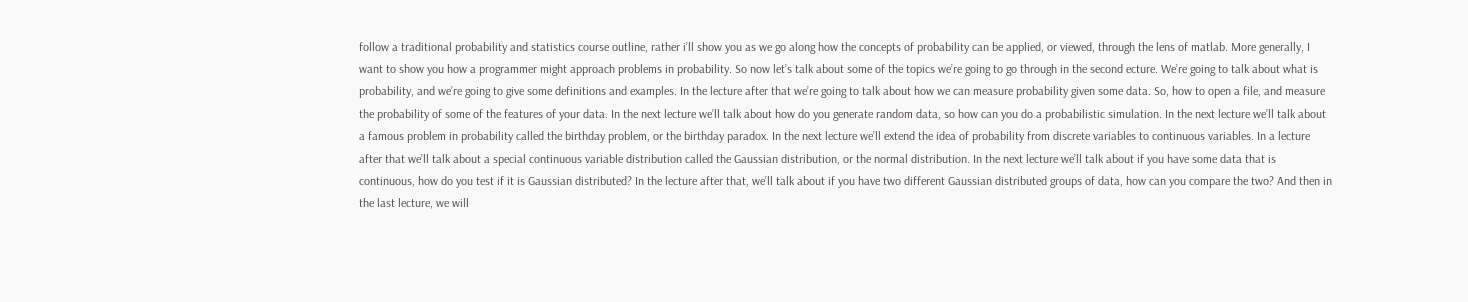follow a traditional probability and statistics course outline, rather i’ll show you as we go along how the concepts of probability can be applied, or viewed, through the lens of matlab. More generally, I want to show you how a programmer might approach problems in probability. So now let’s talk about some of the topics we’re going to go through in the second ecture. We’re going to talk about what is probability, and we’re going to give some definitions and examples. In the lecture after that we’re going to talk about how we can measure probability given some data. So, how to open a file, and measure the probability of some of the features of your data. In the next lecture we’ll talk about how do you generate random data, so how can you do a probabilistic simulation. In the next lecture we’ll talk about a famous problem in probability called the birthday problem, or the birthday paradox. In the next lecture we’ll extend the idea of probability from discrete variables to continuous variables. In a lecture after that we’ll talk about a special continuous variable distribution called the Gaussian distribution, or the normal distribution. In the next lecture we’ll talk about if you have some data that is continuous, how do you test if it is Gaussian distributed? In the lecture after that, we’ll talk about if you have two different Gaussian distributed groups of data, how can you compare the two? And then in the last lecture, we will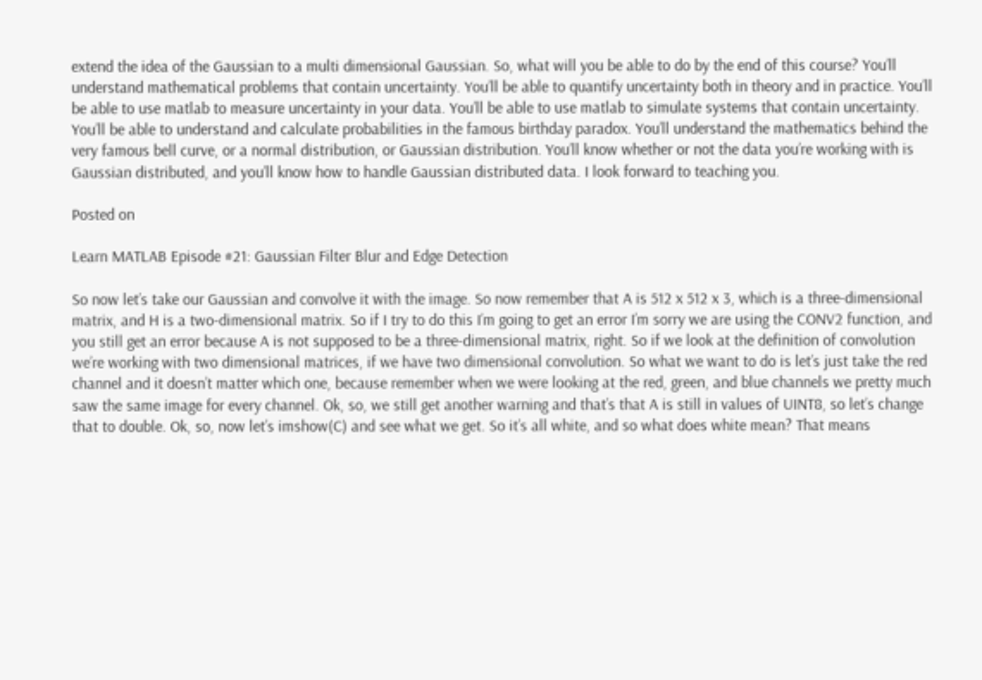extend the idea of the Gaussian to a multi dimensional Gaussian. So, what will you be able to do by the end of this course? You’ll understand mathematical problems that contain uncertainty. You’ll be able to quantify uncertainty both in theory and in practice. You’ll be able to use matlab to measure uncertainty in your data. You’ll be able to use matlab to simulate systems that contain uncertainty. You’ll be able to understand and calculate probabilities in the famous birthday paradox. You’ll understand the mathematics behind the very famous bell curve, or a normal distribution, or Gaussian distribution. You’ll know whether or not the data you’re working with is Gaussian distributed, and you’ll know how to handle Gaussian distributed data. I look forward to teaching you.

Posted on

Learn MATLAB Episode #21: Gaussian Filter Blur and Edge Detection

So now let’s take our Gaussian and convolve it with the image. So now remember that A is 512 x 512 x 3, which is a three-dimensional matrix, and H is a two-dimensional matrix. So if I try to do this I’m going to get an error I’m sorry we are using the CONV2 function, and you still get an error because A is not supposed to be a three-dimensional matrix, right. So if we look at the definition of convolution we’re working with two dimensional matrices, if we have two dimensional convolution. So what we want to do is let’s just take the red channel and it doesn’t matter which one, because remember when we were looking at the red, green, and blue channels we pretty much saw the same image for every channel. Ok, so, we still get another warning and that’s that A is still in values of UINT8, so let’s change that to double. Ok, so, now let’s imshow(C) and see what we get. So it’s all white, and so what does white mean? That means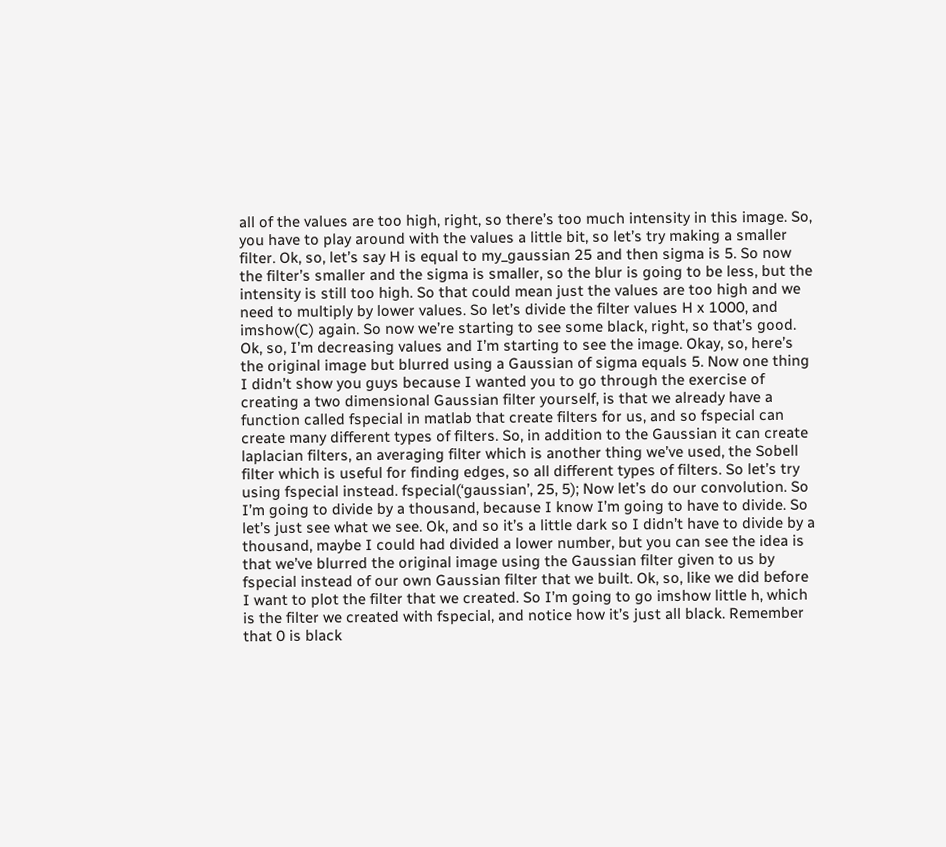all of the values are too high, right, so there’s too much intensity in this image. So, you have to play around with the values a little bit, so let’s try making a smaller filter. Ok, so, let’s say H is equal to my_gaussian 25 and then sigma is 5. So now the filter’s smaller and the sigma is smaller, so the blur is going to be less, but the intensity is still too high. So that could mean just the values are too high and we need to multiply by lower values. So let’s divide the filter values H x 1000, and imshow(C) again. So now we’re starting to see some black, right, so that’s good. Ok, so, I’m decreasing values and I’m starting to see the image. Okay, so, here’s the original image but blurred using a Gaussian of sigma equals 5. Now one thing I didn’t show you guys because I wanted you to go through the exercise of creating a two dimensional Gaussian filter yourself, is that we already have a function called fspecial in matlab that create filters for us, and so fspecial can create many different types of filters. So, in addition to the Gaussian it can create laplacian filters, an averaging filter which is another thing we’ve used, the Sobell filter which is useful for finding edges, so all different types of filters. So let’s try using fspecial instead. fspecial(‘gaussian’, 25, 5); Now let’s do our convolution. So I’m going to divide by a thousand, because I know I’m going to have to divide. So let’s just see what we see. Ok, and so it’s a little dark so I didn’t have to divide by a thousand, maybe I could had divided a lower number, but you can see the idea is that we’ve blurred the original image using the Gaussian filter given to us by fspecial instead of our own Gaussian filter that we built. Ok, so, like we did before I want to plot the filter that we created. So I’m going to go imshow little h, which is the filter we created with fspecial, and notice how it’s just all black. Remember that 0 is black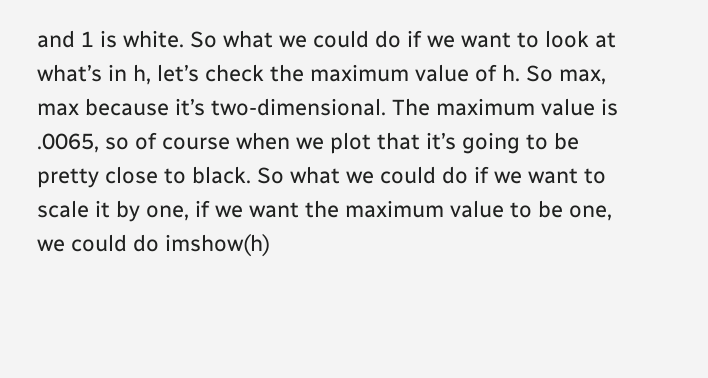and 1 is white. So what we could do if we want to look at what’s in h, let’s check the maximum value of h. So max, max because it’s two-dimensional. The maximum value is .0065, so of course when we plot that it’s going to be pretty close to black. So what we could do if we want to scale it by one, if we want the maximum value to be one, we could do imshow(h)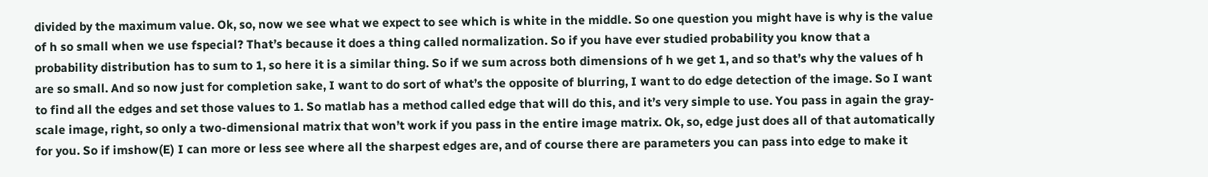divided by the maximum value. Ok, so, now we see what we expect to see which is white in the middle. So one question you might have is why is the value of h so small when we use fspecial? That’s because it does a thing called normalization. So if you have ever studied probability you know that a probability distribution has to sum to 1, so here it is a similar thing. So if we sum across both dimensions of h we get 1, and so that’s why the values of h are so small. And so now just for completion sake, I want to do sort of what’s the opposite of blurring, I want to do edge detection of the image. So I want to find all the edges and set those values to 1. So matlab has a method called edge that will do this, and it’s very simple to use. You pass in again the gray-scale image, right, so only a two-dimensional matrix that won’t work if you pass in the entire image matrix. Ok, so, edge just does all of that automatically for you. So if imshow(E) I can more or less see where all the sharpest edges are, and of course there are parameters you can pass into edge to make it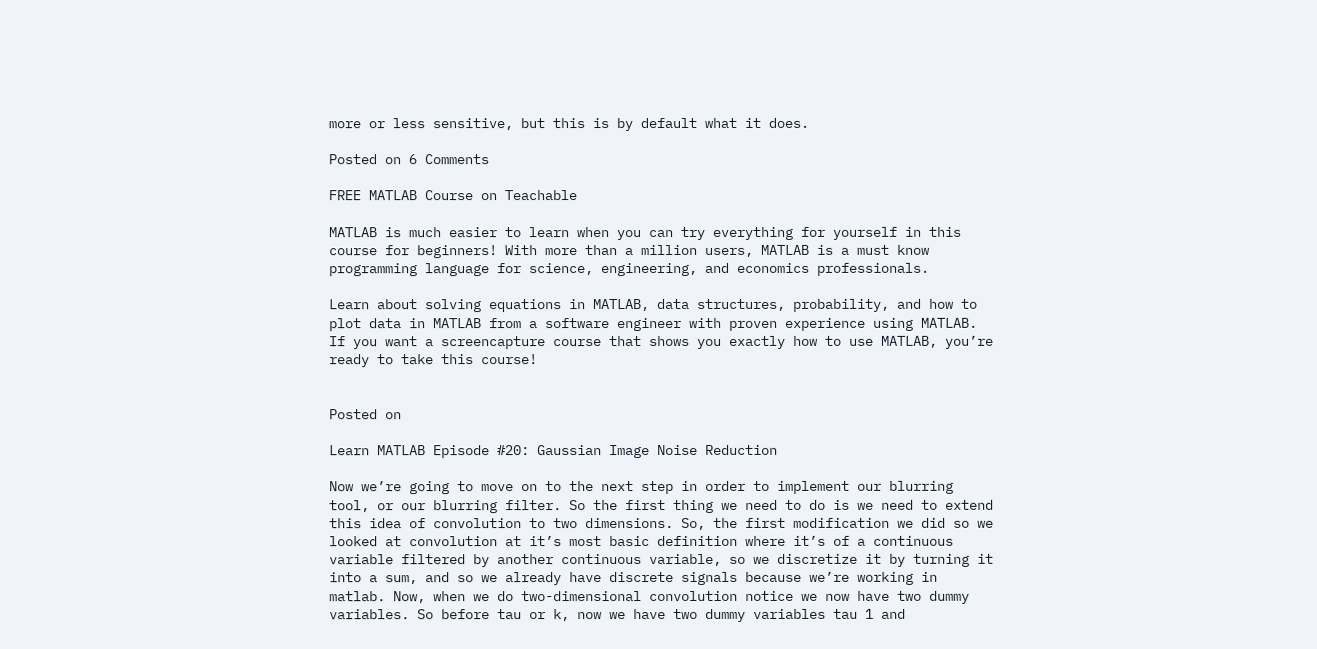more or less sensitive, but this is by default what it does.

Posted on 6 Comments

FREE MATLAB Course on Teachable

MATLAB is much easier to learn when you can try everything for yourself in this course for beginners! With more than a million users, MATLAB is a must know programming language for science, engineering, and economics professionals.

Learn about solving equations in MATLAB, data structures, probability, and how to plot data in MATLAB from a software engineer with proven experience using MATLAB. If you want a screencapture course that shows you exactly how to use MATLAB, you’re ready to take this course!


Posted on

Learn MATLAB Episode #20: Gaussian Image Noise Reduction

Now we’re going to move on to the next step in order to implement our blurring tool, or our blurring filter. So the first thing we need to do is we need to extend this idea of convolution to two dimensions. So, the first modification we did so we looked at convolution at it’s most basic definition where it’s of a continuous variable filtered by another continuous variable, so we discretize it by turning it into a sum, and so we already have discrete signals because we’re working in matlab. Now, when we do two-dimensional convolution notice we now have two dummy variables. So before tau or k, now we have two dummy variables tau 1 and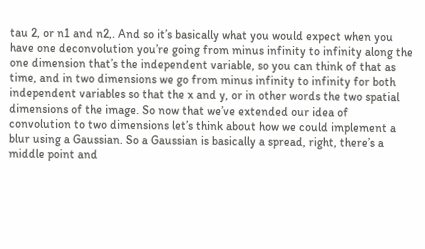tau 2, or n1 and n2,. And so it’s basically what you would expect when you have one deconvolution you’re going from minus infinity to infinity along the one dimension that’s the independent variable, so you can think of that as time, and in two dimensions we go from minus infinity to infinity for both independent variables so that the x and y, or in other words the two spatial dimensions of the image. So now that we’ve extended our idea of convolution to two dimensions let’s think about how we could implement a blur using a Gaussian. So a Gaussian is basically a spread, right, there’s a middle point and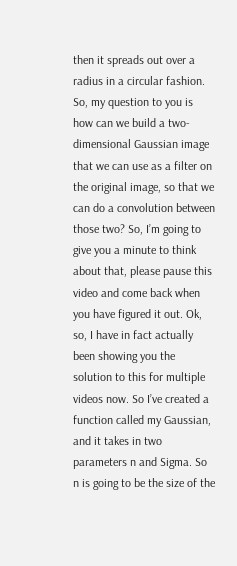then it spreads out over a radius in a circular fashion. So, my question to you is how can we build a two-dimensional Gaussian image that we can use as a filter on the original image, so that we can do a convolution between those two? So, I’m going to give you a minute to think about that, please pause this video and come back when you have figured it out. Ok, so, I have in fact actually been showing you the solution to this for multiple videos now. So I’ve created a function called my Gaussian, and it takes in two parameters n and Sigma. So n is going to be the size of the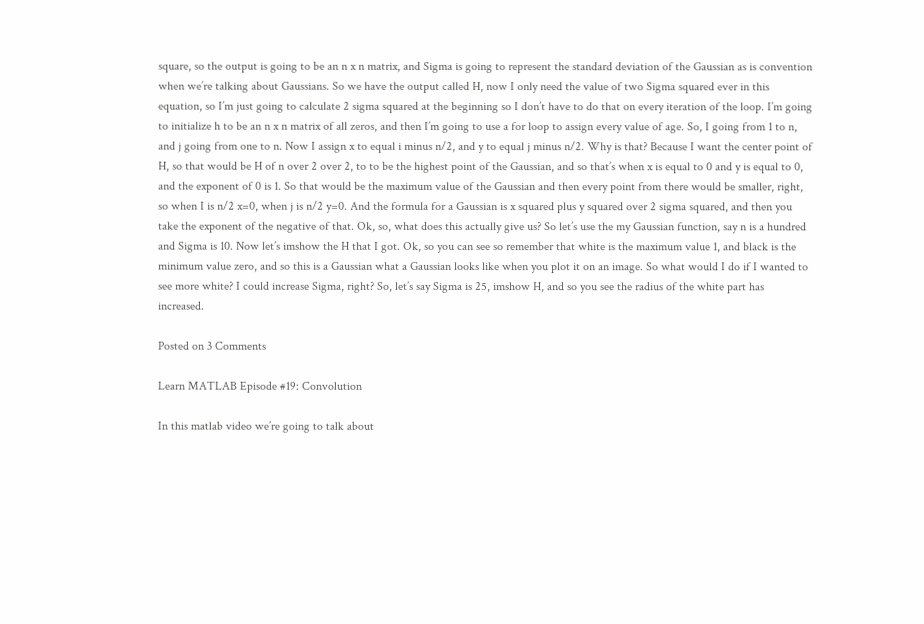square, so the output is going to be an n x n matrix, and Sigma is going to represent the standard deviation of the Gaussian as is convention when we’re talking about Gaussians. So we have the output called H, now I only need the value of two Sigma squared ever in this equation, so I’m just going to calculate 2 sigma squared at the beginning so I don’t have to do that on every iteration of the loop. I’m going to initialize h to be an n x n matrix of all zeros, and then I’m going to use a for loop to assign every value of age. So, I going from 1 to n, and j going from one to n. Now I assign x to equal i minus n/2, and y to equal j minus n/2. Why is that? Because I want the center point of H, so that would be H of n over 2 over 2, to to be the highest point of the Gaussian, and so that’s when x is equal to 0 and y is equal to 0, and the exponent of 0 is 1. So that would be the maximum value of the Gaussian and then every point from there would be smaller, right, so when I is n/2 x=0, when j is n/2 y=0. And the formula for a Gaussian is x squared plus y squared over 2 sigma squared, and then you take the exponent of the negative of that. Ok, so, what does this actually give us? So let’s use the my Gaussian function, say n is a hundred and Sigma is 10. Now let’s imshow the H that I got. Ok, so you can see so remember that white is the maximum value 1, and black is the minimum value zero, and so this is a Gaussian what a Gaussian looks like when you plot it on an image. So what would I do if I wanted to see more white? I could increase Sigma, right? So, let’s say Sigma is 25, imshow H, and so you see the radius of the white part has increased.

Posted on 3 Comments

Learn MATLAB Episode #19: Convolution

In this matlab video we’re going to talk about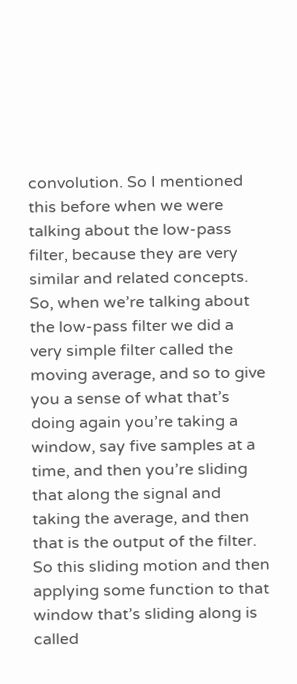convolution. So I mentioned this before when we were talking about the low-pass filter, because they are very similar and related concepts. So, when we’re talking about the low-pass filter we did a very simple filter called the moving average, and so to give you a sense of what that’s doing again you’re taking a window, say five samples at a time, and then you’re sliding that along the signal and taking the average, and then that is the output of the filter. So this sliding motion and then applying some function to that window that’s sliding along is called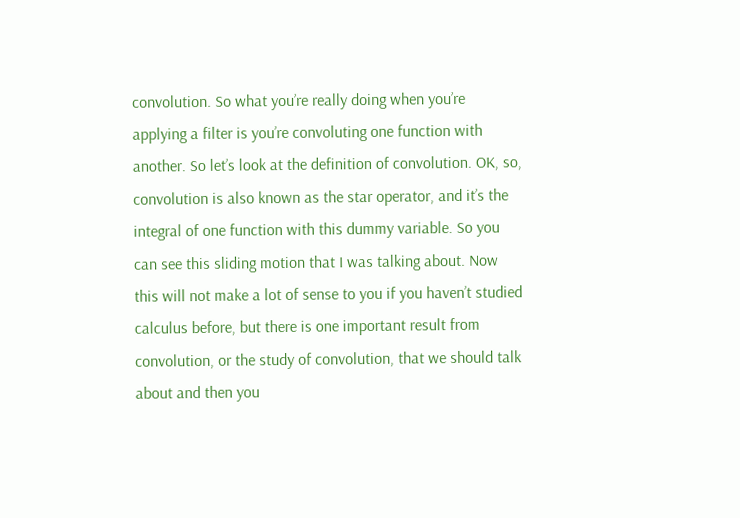convolution. So what you’re really doing when you’re applying a filter is you’re convoluting one function with another. So let’s look at the definition of convolution. OK, so, convolution is also known as the star operator, and it’s the integral of one function with this dummy variable. So you can see this sliding motion that I was talking about. Now this will not make a lot of sense to you if you haven’t studied calculus before, but there is one important result from convolution, or the study of convolution, that we should talk about and then you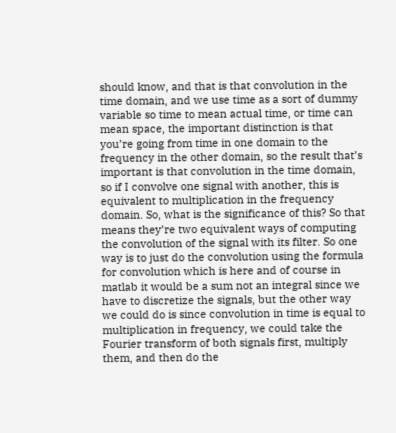should know, and that is that convolution in the time domain, and we use time as a sort of dummy variable so time to mean actual time, or time can mean space, the important distinction is that you’re going from time in one domain to the frequency in the other domain, so the result that’s important is that convolution in the time domain, so if I convolve one signal with another, this is equivalent to multiplication in the frequency domain. So, what is the significance of this? So that means they’re two equivalent ways of computing the convolution of the signal with its filter. So one way is to just do the convolution using the formula for convolution which is here and of course in matlab it would be a sum not an integral since we have to discretize the signals, but the other way we could do is since convolution in time is equal to multiplication in frequency, we could take the Fourier transform of both signals first, multiply them, and then do the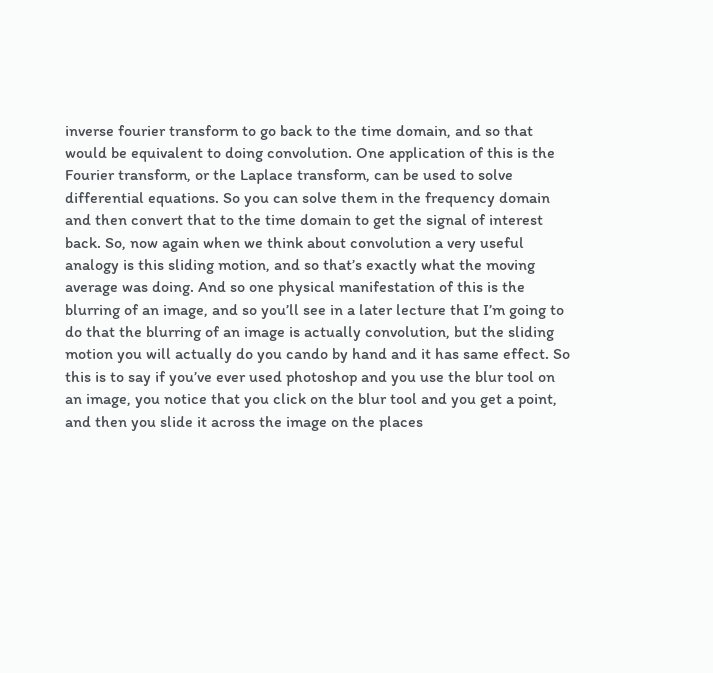inverse fourier transform to go back to the time domain, and so that would be equivalent to doing convolution. One application of this is the Fourier transform, or the Laplace transform, can be used to solve differential equations. So you can solve them in the frequency domain and then convert that to the time domain to get the signal of interest back. So, now again when we think about convolution a very useful analogy is this sliding motion, and so that’s exactly what the moving average was doing. And so one physical manifestation of this is the blurring of an image, and so you’ll see in a later lecture that I’m going to do that the blurring of an image is actually convolution, but the sliding motion you will actually do you cando by hand and it has same effect. So this is to say if you’ve ever used photoshop and you use the blur tool on an image, you notice that you click on the blur tool and you get a point, and then you slide it across the image on the places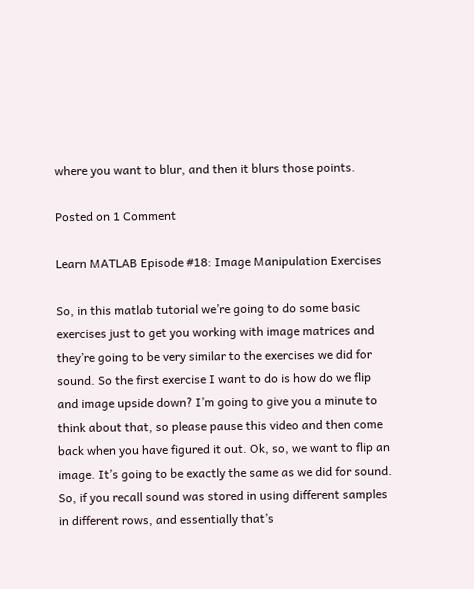where you want to blur, and then it blurs those points.

Posted on 1 Comment

Learn MATLAB Episode #18: Image Manipulation Exercises

So, in this matlab tutorial we’re going to do some basic exercises just to get you working with image matrices and they’re going to be very similar to the exercises we did for sound. So the first exercise I want to do is how do we flip and image upside down? I’m going to give you a minute to think about that, so please pause this video and then come back when you have figured it out. Ok, so, we want to flip an image. It’s going to be exactly the same as we did for sound. So, if you recall sound was stored in using different samples in different rows, and essentially that’s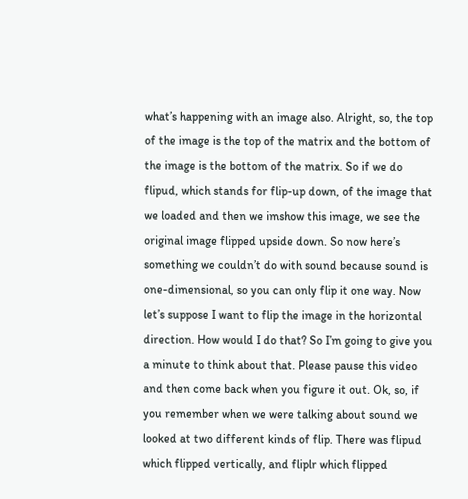what’s happening with an image also. Alright, so, the top of the image is the top of the matrix and the bottom of the image is the bottom of the matrix. So if we do flipud, which stands for flip-up down, of the image that we loaded and then we imshow this image, we see the original image flipped upside down. So now here’s something we couldn’t do with sound because sound is one-dimensional, so you can only flip it one way. Now let’s suppose I want to flip the image in the horizontal direction. How would I do that? So I’m going to give you a minute to think about that. Please pause this video and then come back when you figure it out. Ok, so, if you remember when we were talking about sound we looked at two different kinds of flip. There was flipud which flipped vertically, and fliplr which flipped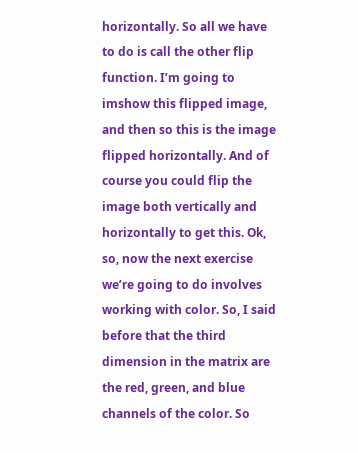horizontally. So all we have to do is call the other flip function. I’m going to imshow this flipped image, and then so this is the image flipped horizontally. And of course you could flip the image both vertically and horizontally to get this. Ok, so, now the next exercise we’re going to do involves working with color. So, I said before that the third dimension in the matrix are the red, green, and blue channels of the color. So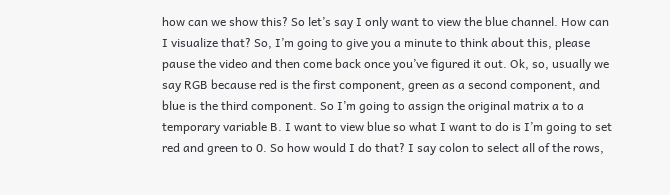how can we show this? So let’s say I only want to view the blue channel. How can I visualize that? So, I’m going to give you a minute to think about this, please pause the video and then come back once you’ve figured it out. Ok, so, usually we say RGB because red is the first component, green as a second component, and blue is the third component. So I’m going to assign the original matrix a to a temporary variable B. I want to view blue so what I want to do is I’m going to set red and green to 0. So how would I do that? I say colon to select all of the rows,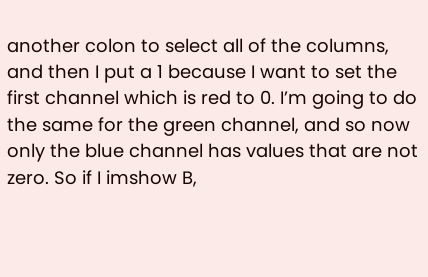another colon to select all of the columns, and then I put a 1 because I want to set the first channel which is red to 0. I’m going to do the same for the green channel, and so now only the blue channel has values that are not zero. So if I imshow B,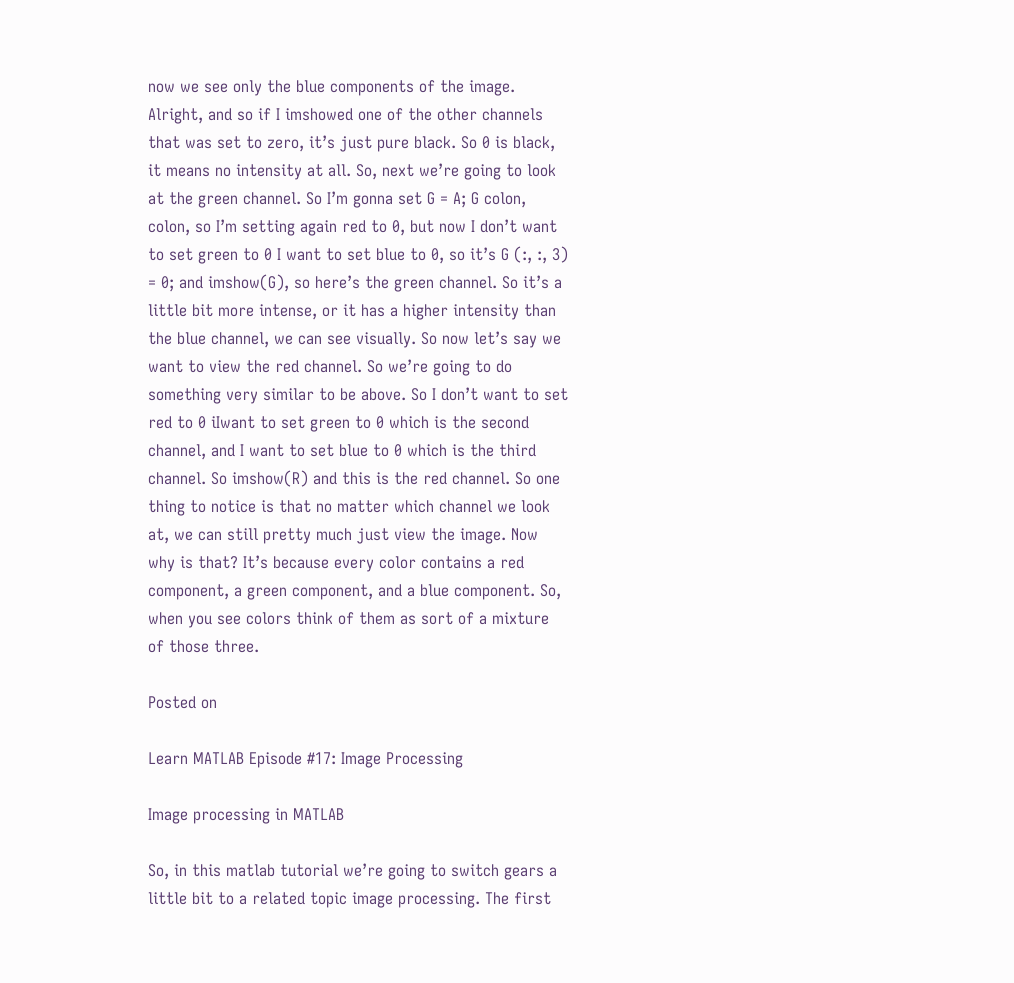now we see only the blue components of the image. Alright, and so if I imshowed one of the other channels that was set to zero, it’s just pure black. So 0 is black, it means no intensity at all. So, next we’re going to look at the green channel. So I’m gonna set G = A; G colon, colon, so I’m setting again red to 0, but now I don’t want to set green to 0 I want to set blue to 0, so it’s G (:, :, 3) = 0; and imshow(G), so here’s the green channel. So it’s a little bit more intense, or it has a higher intensity than the blue channel, we can see visually. So now let’s say we want to view the red channel. So we’re going to do something very similar to be above. So I don’t want to set red to 0 iIwant to set green to 0 which is the second channel, and I want to set blue to 0 which is the third channel. So imshow(R) and this is the red channel. So one thing to notice is that no matter which channel we look at, we can still pretty much just view the image. Now why is that? It’s because every color contains a red component, a green component, and a blue component. So, when you see colors think of them as sort of a mixture of those three.

Posted on

Learn MATLAB Episode #17: Image Processing

Image processing in MATLAB

So, in this matlab tutorial we’re going to switch gears a little bit to a related topic image processing. The first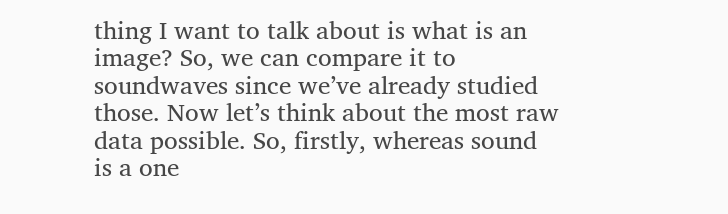thing I want to talk about is what is an image? So, we can compare it to soundwaves since we’ve already studied those. Now let’s think about the most raw data possible. So, firstly, whereas sound is a one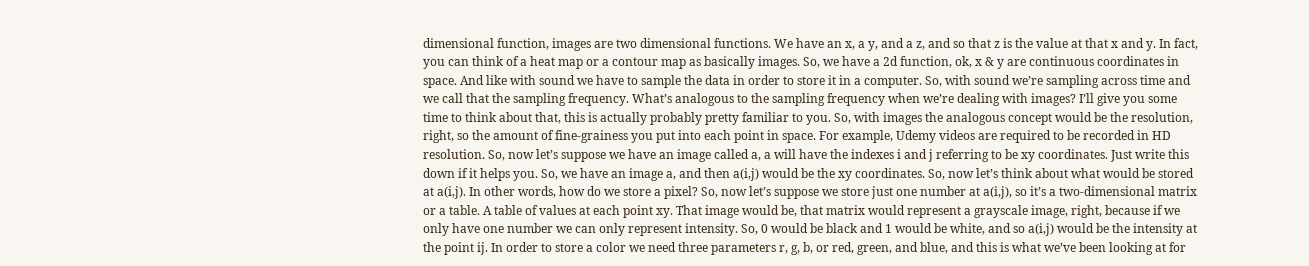dimensional function, images are two dimensional functions. We have an x, a y, and a z, and so that z is the value at that x and y. In fact, you can think of a heat map or a contour map as basically images. So, we have a 2d function, ok, x & y are continuous coordinates in space. And like with sound we have to sample the data in order to store it in a computer. So, with sound we’re sampling across time and we call that the sampling frequency. What’s analogous to the sampling frequency when we’re dealing with images? I’ll give you some time to think about that, this is actually probably pretty familiar to you. So, with images the analogous concept would be the resolution, right, so the amount of fine-grainess you put into each point in space. For example, Udemy videos are required to be recorded in HD resolution. So, now let’s suppose we have an image called a, a will have the indexes i and j referring to be xy coordinates. Just write this down if it helps you. So, we have an image a, and then a(i,j) would be the xy coordinates. So, now let’s think about what would be stored at a(i,j). In other words, how do we store a pixel? So, now let’s suppose we store just one number at a(i,j), so it’s a two-dimensional matrix or a table. A table of values at each point xy. That image would be, that matrix would represent a grayscale image, right, because if we only have one number we can only represent intensity. So, 0 would be black and 1 would be white, and so a(i,j) would be the intensity at the point ij. In order to store a color we need three parameters r, g, b, or red, green, and blue, and this is what we’ve been looking at for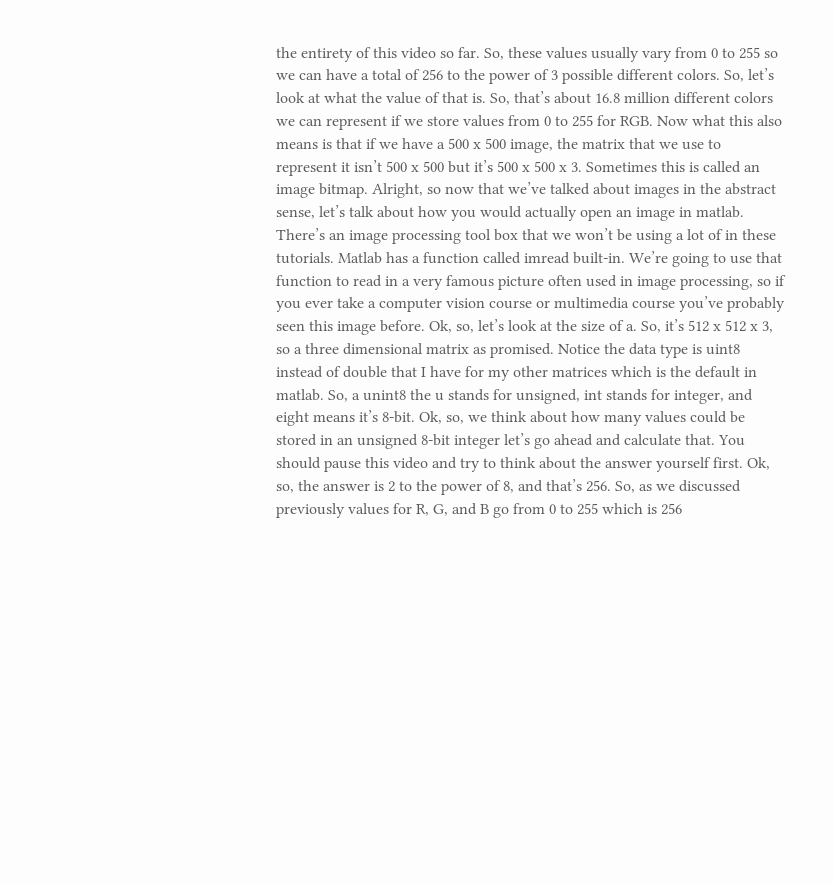the entirety of this video so far. So, these values usually vary from 0 to 255 so we can have a total of 256 to the power of 3 possible different colors. So, let’s look at what the value of that is. So, that’s about 16.8 million different colors we can represent if we store values from 0 to 255 for RGB. Now what this also means is that if we have a 500 x 500 image, the matrix that we use to represent it isn’t 500 x 500 but it’s 500 x 500 x 3. Sometimes this is called an image bitmap. Alright, so now that we’ve talked about images in the abstract sense, let’s talk about how you would actually open an image in matlab. There’s an image processing tool box that we won’t be using a lot of in these tutorials. Matlab has a function called imread built-in. We’re going to use that function to read in a very famous picture often used in image processing, so if you ever take a computer vision course or multimedia course you’ve probably seen this image before. Ok, so, let’s look at the size of a. So, it’s 512 x 512 x 3, so a three dimensional matrix as promised. Notice the data type is uint8 instead of double that I have for my other matrices which is the default in matlab. So, a unint8 the u stands for unsigned, int stands for integer, and eight means it’s 8-bit. Ok, so, we think about how many values could be stored in an unsigned 8-bit integer let’s go ahead and calculate that. You should pause this video and try to think about the answer yourself first. Ok, so, the answer is 2 to the power of 8, and that’s 256. So, as we discussed previously values for R, G, and B go from 0 to 255 which is 256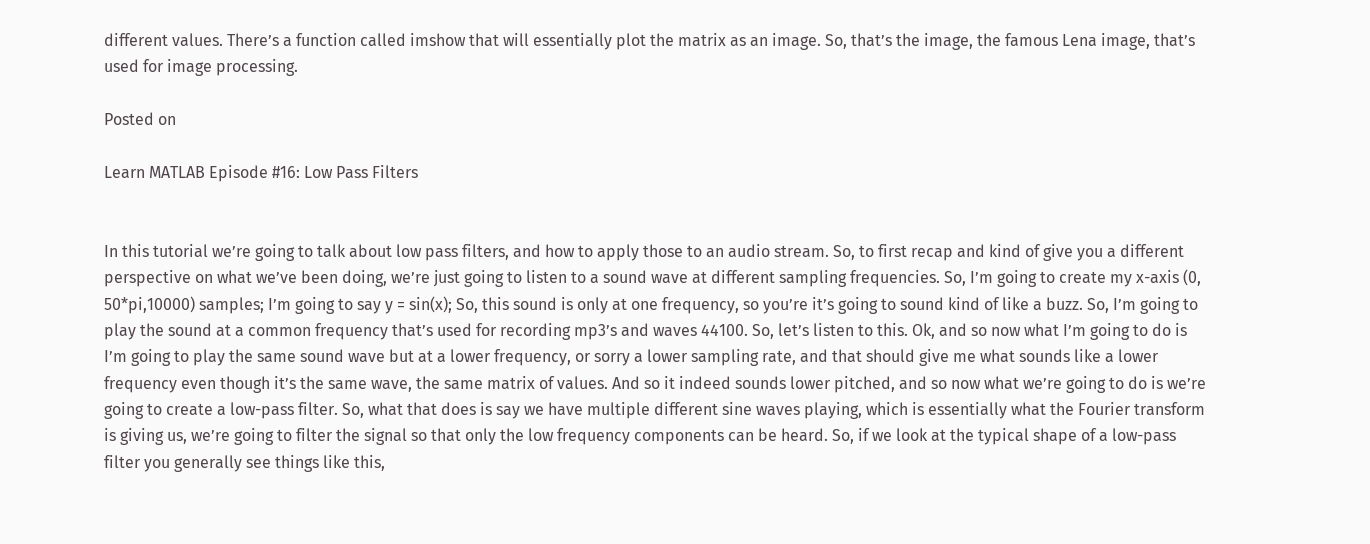different values. There’s a function called imshow that will essentially plot the matrix as an image. So, that’s the image, the famous Lena image, that’s used for image processing.

Posted on

Learn MATLAB Episode #16: Low Pass Filters


In this tutorial we’re going to talk about low pass filters, and how to apply those to an audio stream. So, to first recap and kind of give you a different perspective on what we’ve been doing, we’re just going to listen to a sound wave at different sampling frequencies. So, I’m going to create my x-axis (0, 50*pi,10000) samples; I’m going to say y = sin(x); So, this sound is only at one frequency, so you’re it’s going to sound kind of like a buzz. So, I’m going to play the sound at a common frequency that’s used for recording mp3’s and waves 44100. So, let’s listen to this. Ok, and so now what I’m going to do is I’m going to play the same sound wave but at a lower frequency, or sorry a lower sampling rate, and that should give me what sounds like a lower frequency even though it’s the same wave, the same matrix of values. And so it indeed sounds lower pitched, and so now what we’re going to do is we’re going to create a low-pass filter. So, what that does is say we have multiple different sine waves playing, which is essentially what the Fourier transform is giving us, we’re going to filter the signal so that only the low frequency components can be heard. So, if we look at the typical shape of a low-pass filter you generally see things like this,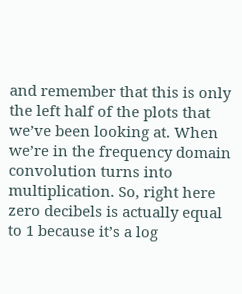and remember that this is only the left half of the plots that we’ve been looking at. When we’re in the frequency domain convolution turns into multiplication. So, right here zero decibels is actually equal to 1 because it’s a log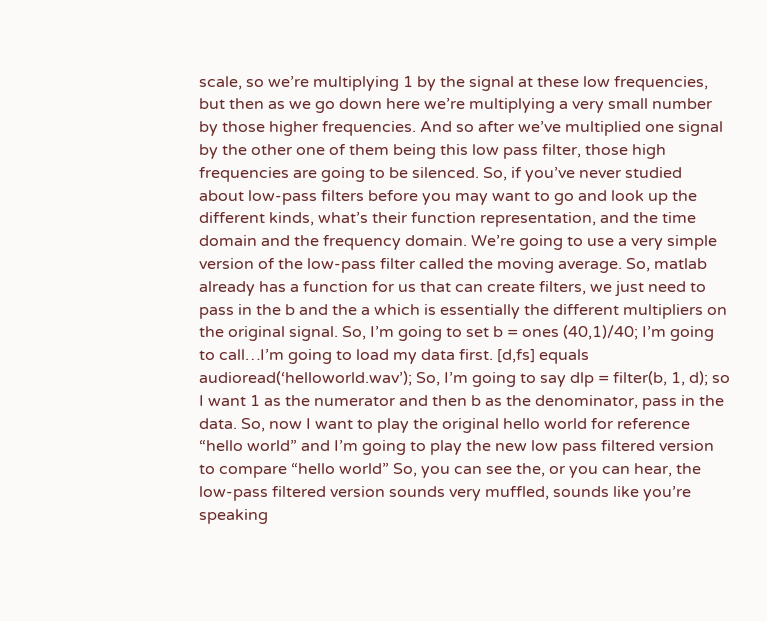scale, so we’re multiplying 1 by the signal at these low frequencies, but then as we go down here we’re multiplying a very small number by those higher frequencies. And so after we’ve multiplied one signal by the other one of them being this low pass filter, those high frequencies are going to be silenced. So, if you’ve never studied about low-pass filters before you may want to go and look up the different kinds, what’s their function representation, and the time domain and the frequency domain. We’re going to use a very simple version of the low-pass filter called the moving average. So, matlab already has a function for us that can create filters, we just need to pass in the b and the a which is essentially the different multipliers on the original signal. So, I’m going to set b = ones (40,1)/40; I’m going to call…I’m going to load my data first. [d,fs] equals audioread(‘helloworld.wav’); So, I’m going to say dlp = filter(b, 1, d); so I want 1 as the numerator and then b as the denominator, pass in the data. So, now I want to play the original hello world for reference “hello world” and I’m going to play the new low pass filtered version to compare “hello world” So, you can see the, or you can hear, the low-pass filtered version sounds very muffled, sounds like you’re speaking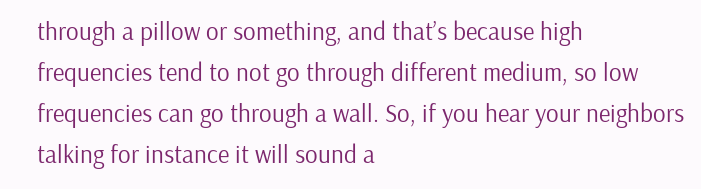through a pillow or something, and that’s because high frequencies tend to not go through different medium, so low frequencies can go through a wall. So, if you hear your neighbors talking for instance it will sound a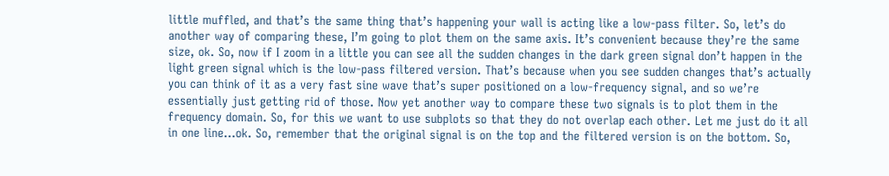little muffled, and that’s the same thing that’s happening your wall is acting like a low-pass filter. So, let’s do another way of comparing these, I’m going to plot them on the same axis. It’s convenient because they’re the same size, ok. So, now if I zoom in a little you can see all the sudden changes in the dark green signal don’t happen in the light green signal which is the low-pass filtered version. That’s because when you see sudden changes that’s actually you can think of it as a very fast sine wave that’s super positioned on a low-frequency signal, and so we’re essentially just getting rid of those. Now yet another way to compare these two signals is to plot them in the frequency domain. So, for this we want to use subplots so that they do not overlap each other. Let me just do it all in one line…ok. So, remember that the original signal is on the top and the filtered version is on the bottom. So,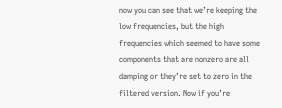now you can see that we’re keeping the low frequencies, but the high frequencies which seemed to have some components that are nonzero are all damping or they’re set to zero in the filtered version. Now if you’re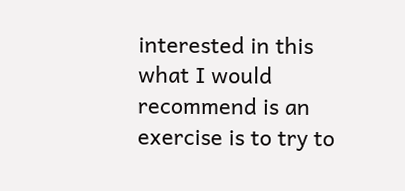interested in this what I would recommend is an exercise is to try to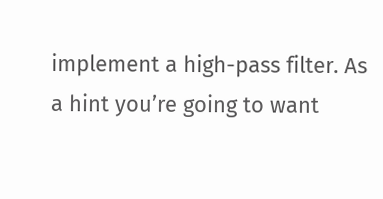implement a high-pass filter. As a hint you’re going to want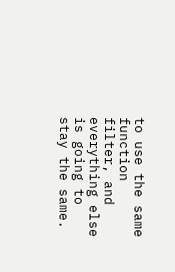to use the same function filter, and everything else is going to stay the same.